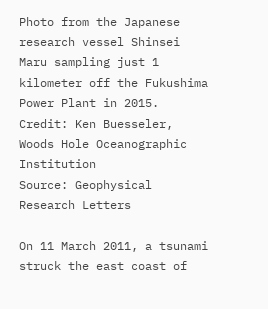Photo from the Japanese research vessel Shinsei Maru sampling just 1 kilometer off the Fukushima Power Plant in 2015. Credit: Ken Buesseler, Woods Hole Oceanographic Institution
Source: Geophysical Research Letters

On 11 March 2011, a tsunami struck the east coast of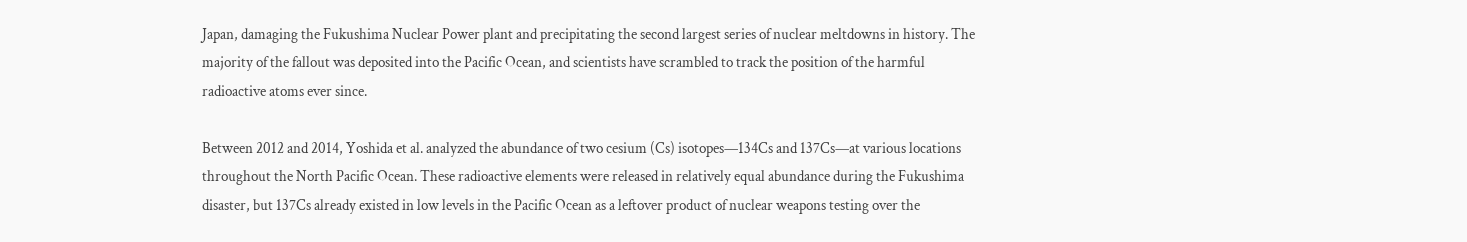Japan, damaging the Fukushima Nuclear Power plant and precipitating the second largest series of nuclear meltdowns in history. The majority of the fallout was deposited into the Pacific Ocean, and scientists have scrambled to track the position of the harmful radioactive atoms ever since.

Between 2012 and 2014, Yoshida et al. analyzed the abundance of two cesium (Cs) isotopes—134Cs and 137Cs—at various locations throughout the North Pacific Ocean. These radioactive elements were released in relatively equal abundance during the Fukushima disaster, but 137Cs already existed in low levels in the Pacific Ocean as a leftover product of nuclear weapons testing over the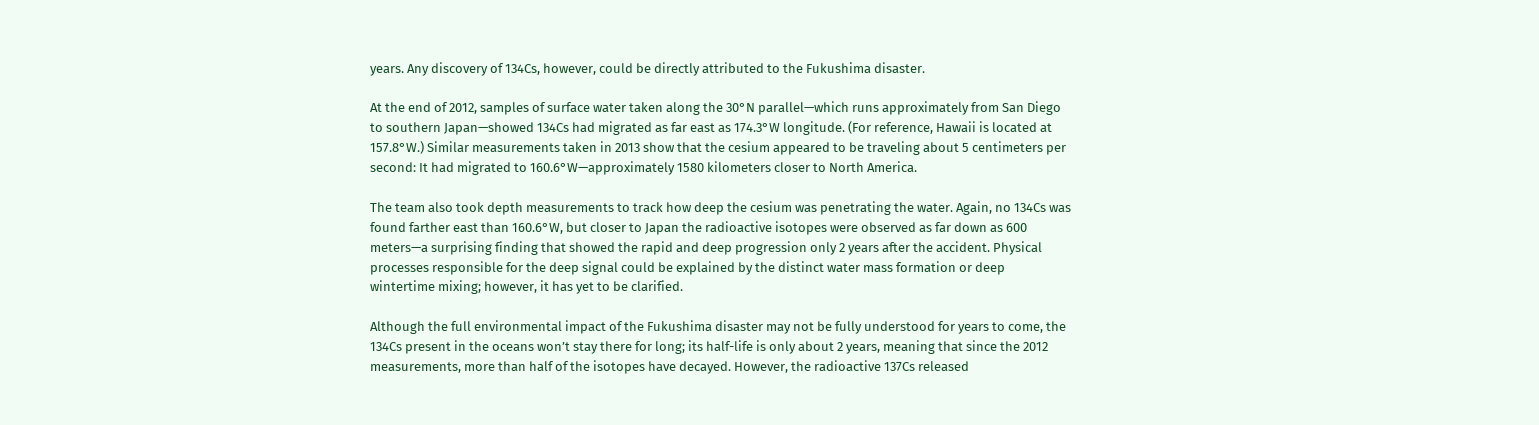years. Any discovery of 134Cs, however, could be directly attributed to the Fukushima disaster.

At the end of 2012, samples of surface water taken along the 30°N parallel—which runs approximately from San Diego to southern Japan—showed 134Cs had migrated as far east as 174.3°W longitude. (For reference, Hawaii is located at 157.8°W.) Similar measurements taken in 2013 show that the cesium appeared to be traveling about 5 centimeters per second: It had migrated to 160.6°W—approximately 1580 kilometers closer to North America.

The team also took depth measurements to track how deep the cesium was penetrating the water. Again, no 134Cs was found farther east than 160.6°W, but closer to Japan the radioactive isotopes were observed as far down as 600 meters—a surprising finding that showed the rapid and deep progression only 2 years after the accident. Physical processes responsible for the deep signal could be explained by the distinct water mass formation or deep wintertime mixing; however, it has yet to be clarified.

Although the full environmental impact of the Fukushima disaster may not be fully understood for years to come, the 134Cs present in the oceans won’t stay there for long; its half-life is only about 2 years, meaning that since the 2012 measurements, more than half of the isotopes have decayed. However, the radioactive 137Cs released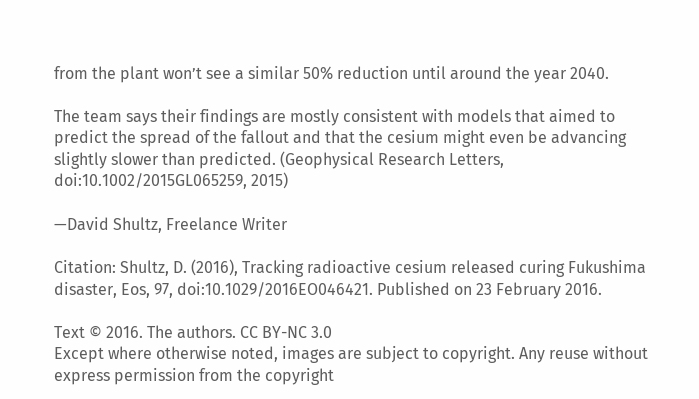from the plant won’t see a similar 50% reduction until around the year 2040.

The team says their findings are mostly consistent with models that aimed to predict the spread of the fallout and that the cesium might even be advancing slightly slower than predicted. (Geophysical Research Letters, doi:10.1002/2015GL065259, 2015)

—David Shultz, Freelance Writer

Citation: Shultz, D. (2016), Tracking radioactive cesium released curing Fukushima disaster, Eos, 97, doi:10.1029/2016EO046421. Published on 23 February 2016.

Text © 2016. The authors. CC BY-NC 3.0
Except where otherwise noted, images are subject to copyright. Any reuse without express permission from the copyright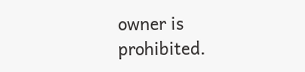owner is prohibited.